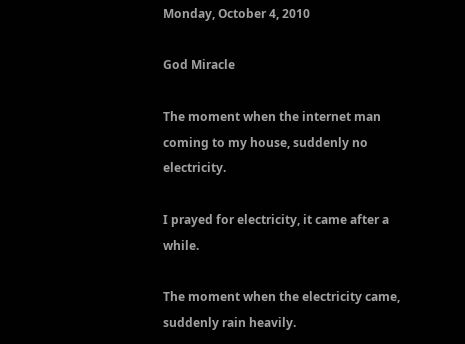Monday, October 4, 2010

God Miracle

The moment when the internet man coming to my house, suddenly no electricity.

I prayed for electricity, it came after a while.

The moment when the electricity came, suddenly rain heavily.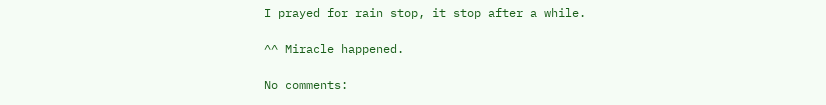I prayed for rain stop, it stop after a while.

^^ Miracle happened.

No comments: